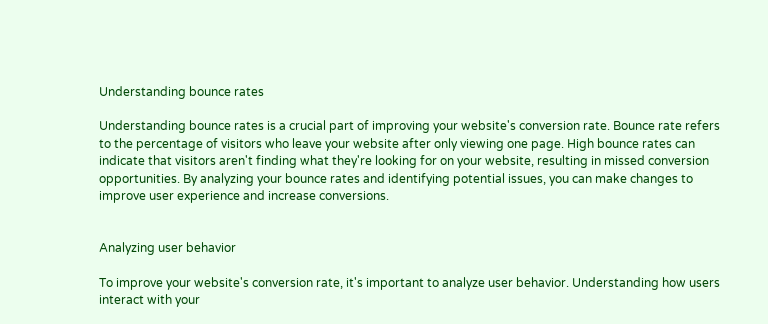Understanding bounce rates

Understanding bounce rates is a crucial part of improving your website's conversion rate. Bounce rate refers to the percentage of visitors who leave your website after only viewing one page. High bounce rates can indicate that visitors aren't finding what they're looking for on your website, resulting in missed conversion opportunities. By analyzing your bounce rates and identifying potential issues, you can make changes to improve user experience and increase conversions.


Analyzing user behavior

To improve your website's conversion rate, it's important to analyze user behavior. Understanding how users interact with your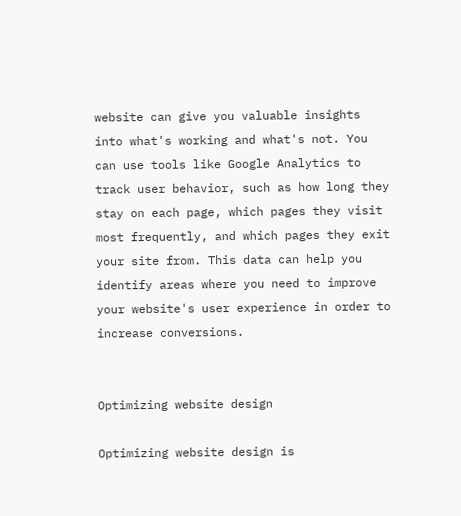website can give you valuable insights into what's working and what's not. You can use tools like Google Analytics to track user behavior, such as how long they stay on each page, which pages they visit most frequently, and which pages they exit your site from. This data can help you identify areas where you need to improve your website's user experience in order to increase conversions.


Optimizing website design

Optimizing website design is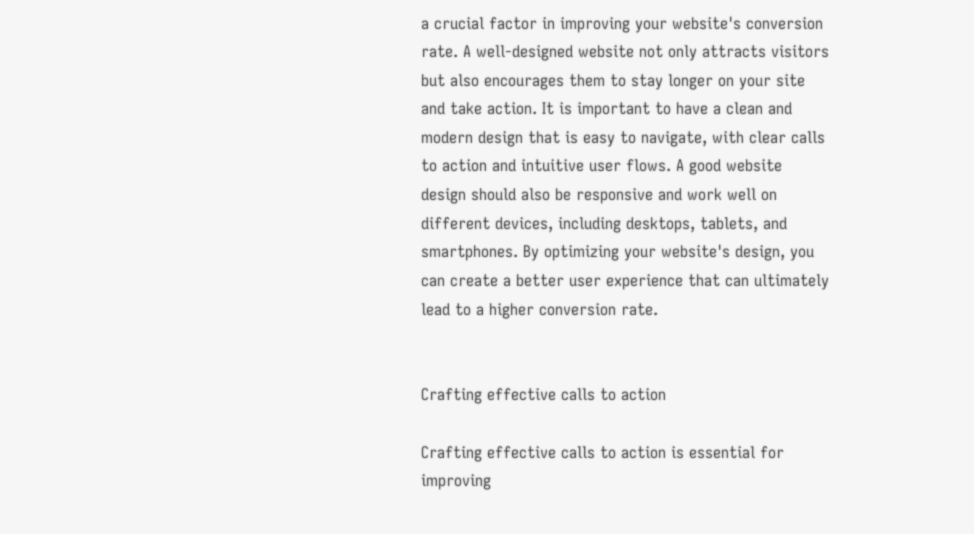a crucial factor in improving your website's conversion rate. A well-designed website not only attracts visitors but also encourages them to stay longer on your site and take action. It is important to have a clean and modern design that is easy to navigate, with clear calls to action and intuitive user flows. A good website design should also be responsive and work well on different devices, including desktops, tablets, and smartphones. By optimizing your website's design, you can create a better user experience that can ultimately lead to a higher conversion rate.


Crafting effective calls to action

Crafting effective calls to action is essential for improving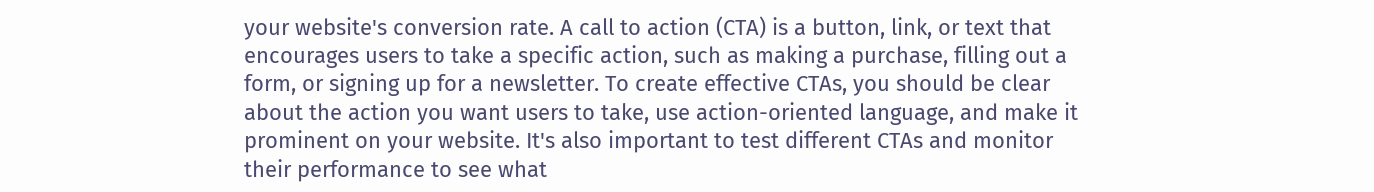your website's conversion rate. A call to action (CTA) is a button, link, or text that encourages users to take a specific action, such as making a purchase, filling out a form, or signing up for a newsletter. To create effective CTAs, you should be clear about the action you want users to take, use action-oriented language, and make it prominent on your website. It's also important to test different CTAs and monitor their performance to see what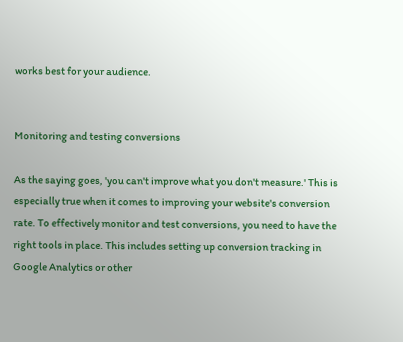works best for your audience.


Monitoring and testing conversions

As the saying goes, 'you can't improve what you don't measure.' This is especially true when it comes to improving your website's conversion rate. To effectively monitor and test conversions, you need to have the right tools in place. This includes setting up conversion tracking in Google Analytics or other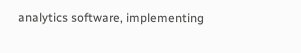analytics software, implementing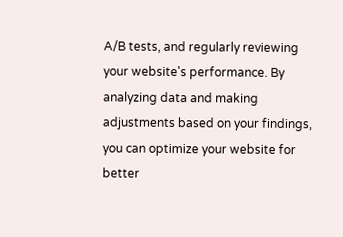A/B tests, and regularly reviewing your website's performance. By analyzing data and making adjustments based on your findings, you can optimize your website for better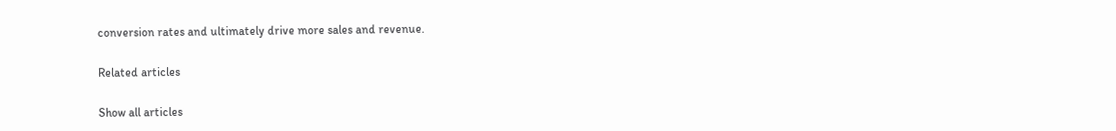conversion rates and ultimately drive more sales and revenue.

Related articles

Show all articles